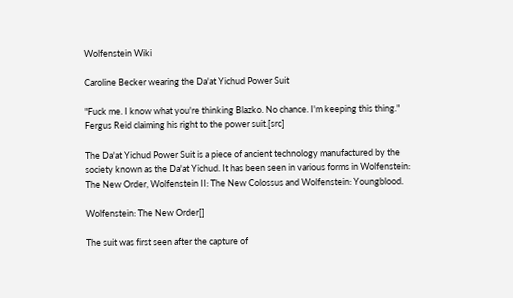Wolfenstein Wiki

Caroline Becker wearing the Da'at Yichud Power Suit

"Fuck me. I know what you're thinking Blazko. No chance. I'm keeping this thing."
Fergus Reid claiming his right to the power suit.[src]

The Da'at Yichud Power Suit is a piece of ancient technology manufactured by the society known as the Da'at Yichud. It has been seen in various forms in Wolfenstein: The New Order, Wolfenstein II: The New Colossus and Wolfenstein: Youngblood.

Wolfenstein: The New Order[]

The suit was first seen after the capture of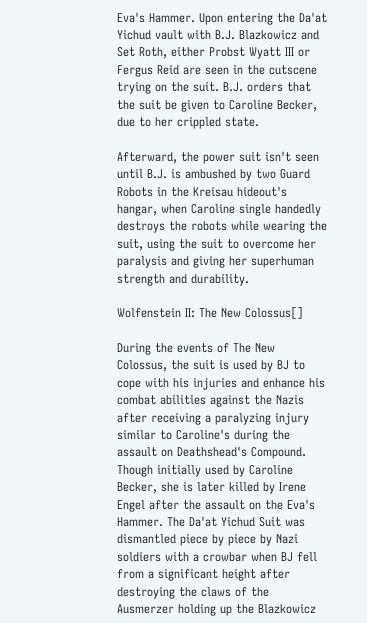Eva's Hammer. Upon entering the Da'at Yichud vault with B.J. Blazkowicz and Set Roth, either Probst Wyatt III or Fergus Reid are seen in the cutscene trying on the suit. B.J. orders that the suit be given to Caroline Becker, due to her crippled state.

Afterward, the power suit isn't seen until B.J. is ambushed by two Guard Robots in the Kreisau hideout's hangar, when Caroline single handedly destroys the robots while wearing the suit, using the suit to overcome her paralysis and giving her superhuman strength and durability.

Wolfenstein II: The New Colossus[]

During the events of The New Colossus, the suit is used by BJ to cope with his injuries and enhance his combat abilities against the Nazis after receiving a paralyzing injury similar to Caroline's during the assault on Deathshead's Compound. Though initially used by Caroline Becker, she is later killed by Irene Engel after the assault on the Eva's Hammer. The Da'at Yichud Suit was dismantled piece by piece by Nazi soldiers with a crowbar when BJ fell from a significant height after destroying the claws of the Ausmerzer holding up the Blazkowicz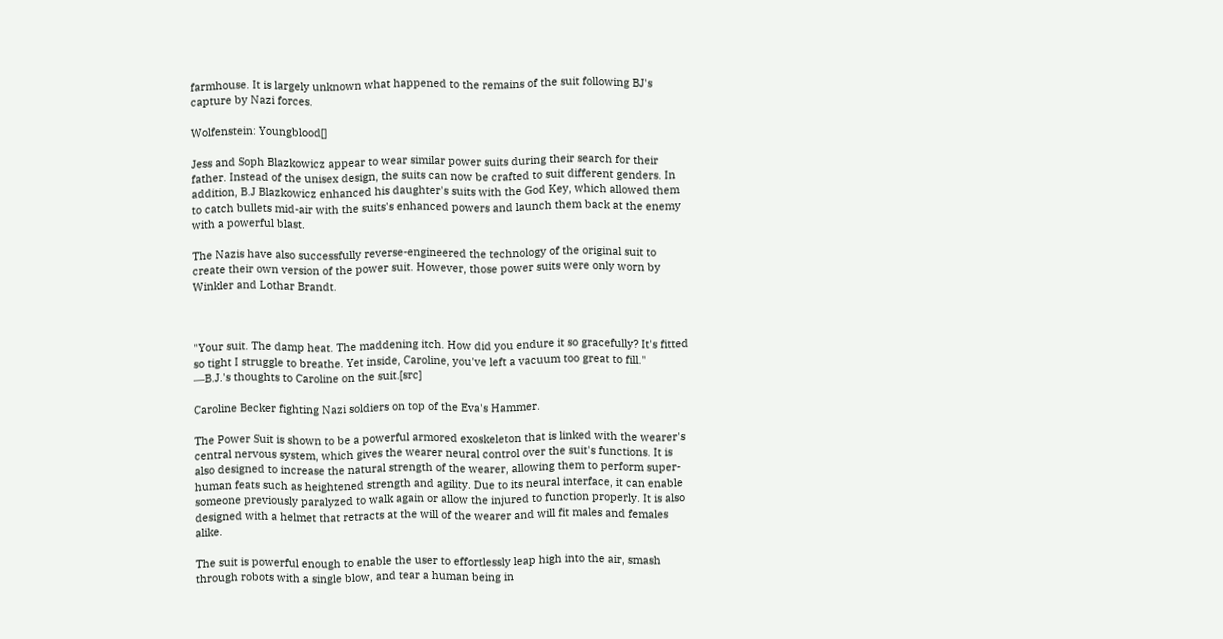farmhouse. It is largely unknown what happened to the remains of the suit following BJ's capture by Nazi forces.

Wolfenstein: Youngblood[]

Jess and Soph Blazkowicz appear to wear similar power suits during their search for their father. Instead of the unisex design, the suits can now be crafted to suit different genders. In addition, B.J Blazkowicz enhanced his daughter's suits with the God Key, which allowed them to catch bullets mid-air with the suits's enhanced powers and launch them back at the enemy with a powerful blast.

The Nazis have also successfully reverse-engineered the technology of the original suit to create their own version of the power suit. However, those power suits were only worn by Winkler and Lothar Brandt.



"Your suit. The damp heat. The maddening itch. How did you endure it so gracefully? It's fitted so tight I struggle to breathe. Yet inside, Caroline, you've left a vacuum too great to fill."
―B.J.'s thoughts to Caroline on the suit.[src]

Caroline Becker fighting Nazi soldiers on top of the Eva's Hammer.

The Power Suit is shown to be a powerful armored exoskeleton that is linked with the wearer's central nervous system, which gives the wearer neural control over the suit's functions. It is also designed to increase the natural strength of the wearer, allowing them to perform super-human feats such as heightened strength and agility. Due to its neural interface, it can enable someone previously paralyzed to walk again or allow the injured to function properly. It is also designed with a helmet that retracts at the will of the wearer and will fit males and females alike.

The suit is powerful enough to enable the user to effortlessly leap high into the air, smash through robots with a single blow, and tear a human being in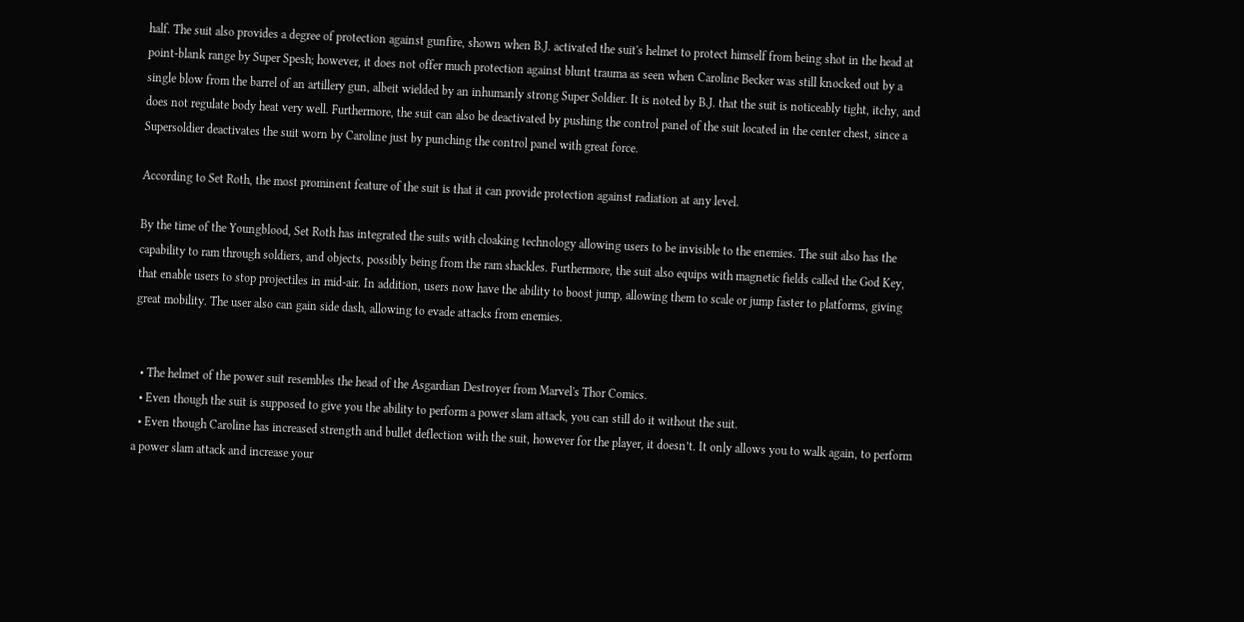half. The suit also provides a degree of protection against gunfire, shown when B.J. activated the suit's helmet to protect himself from being shot in the head at point-blank range by Super Spesh; however, it does not offer much protection against blunt trauma as seen when Caroline Becker was still knocked out by a single blow from the barrel of an artillery gun, albeit wielded by an inhumanly strong Super Soldier. It is noted by B.J. that the suit is noticeably tight, itchy, and does not regulate body heat very well. Furthermore, the suit can also be deactivated by pushing the control panel of the suit located in the center chest, since a Supersoldier deactivates the suit worn by Caroline just by punching the control panel with great force.

According to Set Roth, the most prominent feature of the suit is that it can provide protection against radiation at any level.

By the time of the Youngblood, Set Roth has integrated the suits with cloaking technology allowing users to be invisible to the enemies. The suit also has the capability to ram through soldiers, and objects, possibly being from the ram shackles. Furthermore, the suit also equips with magnetic fields called the God Key, that enable users to stop projectiles in mid-air. In addition, users now have the ability to boost jump, allowing them to scale or jump faster to platforms, giving great mobility. The user also can gain side dash, allowing to evade attacks from enemies.


  • The helmet of the power suit resembles the head of the Asgardian Destroyer from Marvel's Thor Comics.
  • Even though the suit is supposed to give you the ability to perform a power slam attack, you can still do it without the suit.
  • Even though Caroline has increased strength and bullet deflection with the suit, however for the player, it doesn’t. It only allows you to walk again, to perform a power slam attack and increase your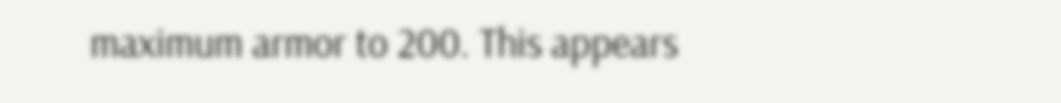maximum armor to 200. This appears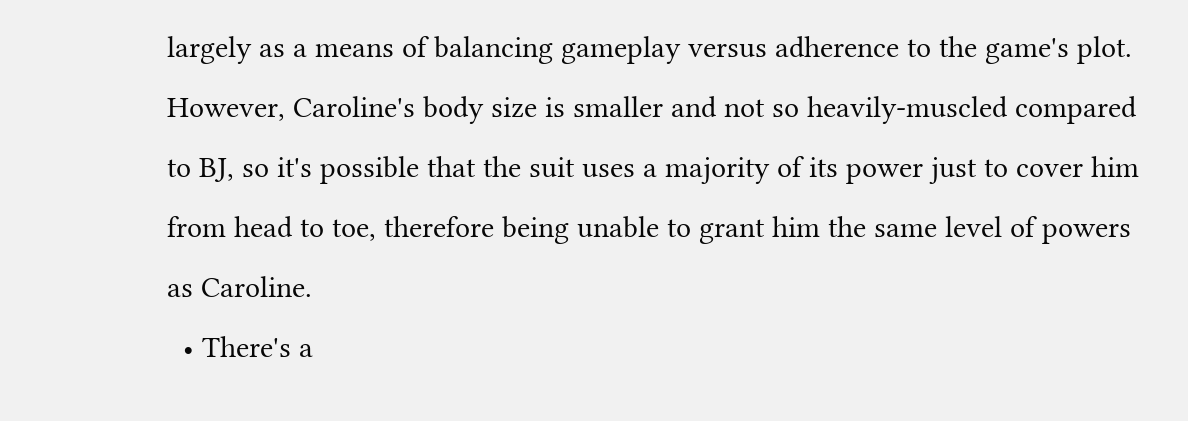largely as a means of balancing gameplay versus adherence to the game's plot. However, Caroline's body size is smaller and not so heavily-muscled compared to BJ, so it's possible that the suit uses a majority of its power just to cover him from head to toe, therefore being unable to grant him the same level of powers as Caroline.
  • There's a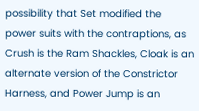possibility that Set modified the power suits with the contraptions, as Crush is the Ram Shackles, Cloak is an alternate version of the Constrictor Harness, and Power Jump is an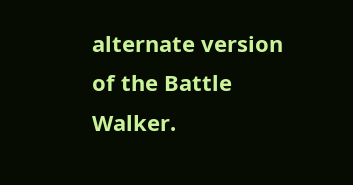alternate version of the Battle Walker.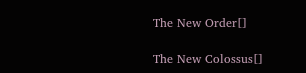The New Order[]

The New Colossus[]